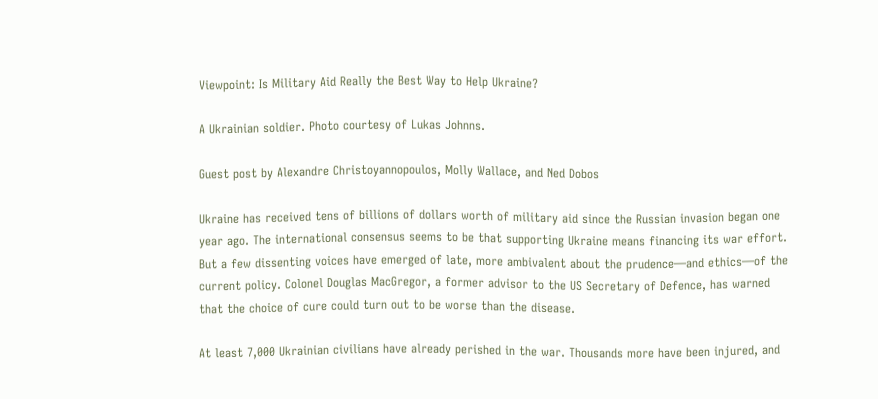Viewpoint: Is Military Aid Really the Best Way to Help Ukraine?

A Ukrainian soldier. Photo courtesy of Lukas Johnns.

Guest post by Alexandre Christoyannopoulos, Molly Wallace, and Ned Dobos

Ukraine has received tens of billions of dollars worth of military aid since the Russian invasion began one year ago. The international consensus seems to be that supporting Ukraine means financing its war effort. But a few dissenting voices have emerged of late, more ambivalent about the prudence—and ethics—of the current policy. Colonel Douglas MacGregor, a former advisor to the US Secretary of Defence, has warned that the choice of cure could turn out to be worse than the disease.

At least 7,000 Ukrainian civilians have already perished in the war. Thousands more have been injured, and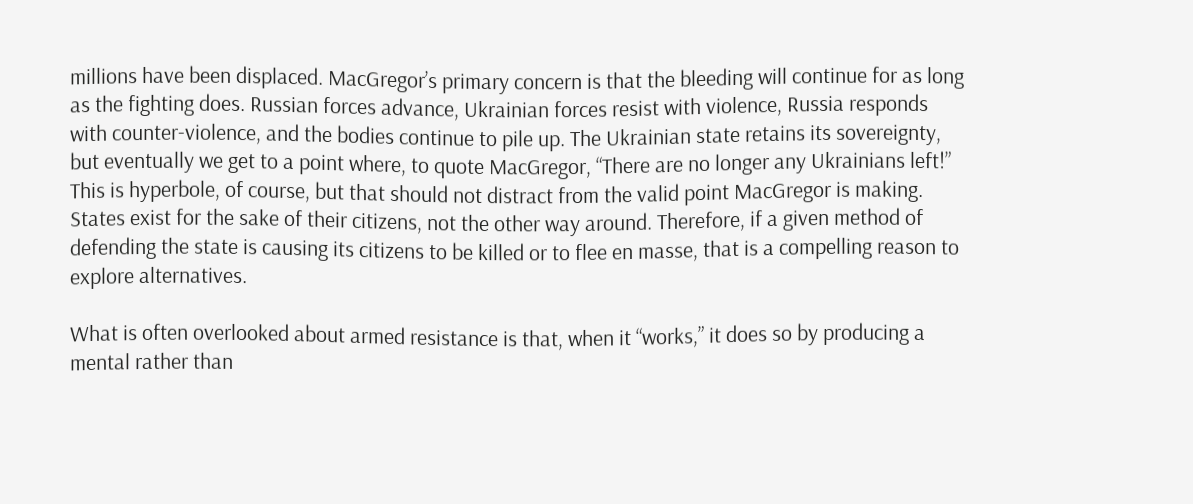millions have been displaced. MacGregor’s primary concern is that the bleeding will continue for as long as the fighting does. Russian forces advance, Ukrainian forces resist with violence, Russia responds with counter-violence, and the bodies continue to pile up. The Ukrainian state retains its sovereignty, but eventually we get to a point where, to quote MacGregor, “There are no longer any Ukrainians left!” This is hyperbole, of course, but that should not distract from the valid point MacGregor is making. States exist for the sake of their citizens, not the other way around. Therefore, if a given method of defending the state is causing its citizens to be killed or to flee en masse, that is a compelling reason to explore alternatives.

What is often overlooked about armed resistance is that, when it “works,” it does so by producing a mental rather than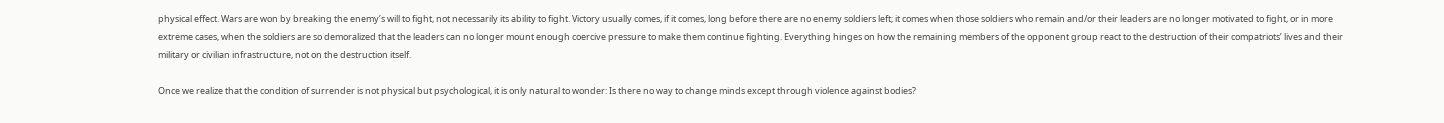physical effect. Wars are won by breaking the enemy’s will to fight, not necessarily its ability to fight. Victory usually comes, if it comes, long before there are no enemy soldiers left; it comes when those soldiers who remain and/or their leaders are no longer motivated to fight, or in more extreme cases, when the soldiers are so demoralized that the leaders can no longer mount enough coercive pressure to make them continue fighting. Everything hinges on how the remaining members of the opponent group react to the destruction of their compatriots’ lives and their military or civilian infrastructure, not on the destruction itself.

Once we realize that the condition of surrender is not physical but psychological, it is only natural to wonder: Is there no way to change minds except through violence against bodies?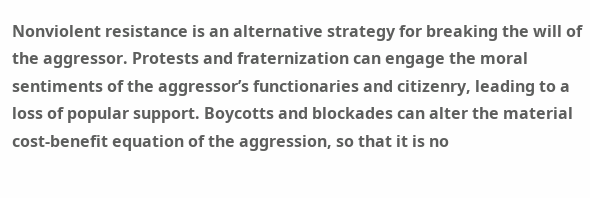Nonviolent resistance is an alternative strategy for breaking the will of the aggressor. Protests and fraternization can engage the moral sentiments of the aggressor’s functionaries and citizenry, leading to a loss of popular support. Boycotts and blockades can alter the material cost-benefit equation of the aggression, so that it is no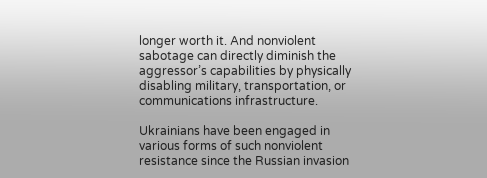longer worth it. And nonviolent sabotage can directly diminish the aggressor’s capabilities by physically disabling military, transportation, or communications infrastructure.

Ukrainians have been engaged in various forms of such nonviolent resistance since the Russian invasion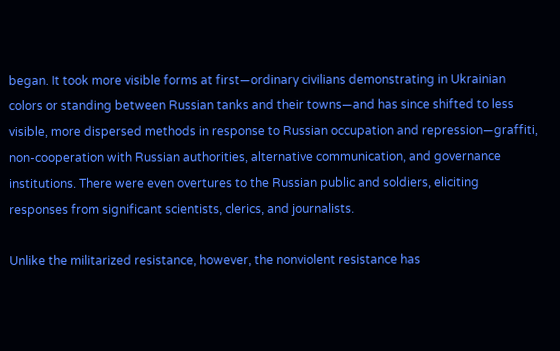began. It took more visible forms at first—ordinary civilians demonstrating in Ukrainian colors or standing between Russian tanks and their towns—and has since shifted to less visible, more dispersed methods in response to Russian occupation and repression—graffiti, non-cooperation with Russian authorities, alternative communication, and governance institutions. There were even overtures to the Russian public and soldiers, eliciting responses from significant scientists, clerics, and journalists.

Unlike the militarized resistance, however, the nonviolent resistance has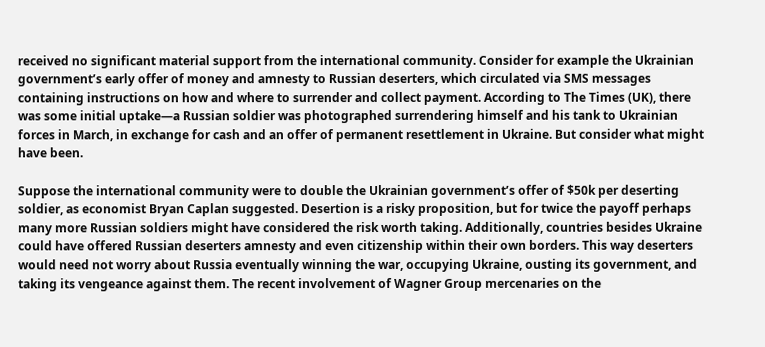received no significant material support from the international community. Consider for example the Ukrainian government’s early offer of money and amnesty to Russian deserters, which circulated via SMS messages containing instructions on how and where to surrender and collect payment. According to The Times (UK), there was some initial uptake—a Russian soldier was photographed surrendering himself and his tank to Ukrainian forces in March, in exchange for cash and an offer of permanent resettlement in Ukraine. But consider what might have been.

Suppose the international community were to double the Ukrainian government’s offer of $50k per deserting soldier, as economist Bryan Caplan suggested. Desertion is a risky proposition, but for twice the payoff perhaps many more Russian soldiers might have considered the risk worth taking. Additionally, countries besides Ukraine could have offered Russian deserters amnesty and even citizenship within their own borders. This way deserters would need not worry about Russia eventually winning the war, occupying Ukraine, ousting its government, and taking its vengeance against them. The recent involvement of Wagner Group mercenaries on the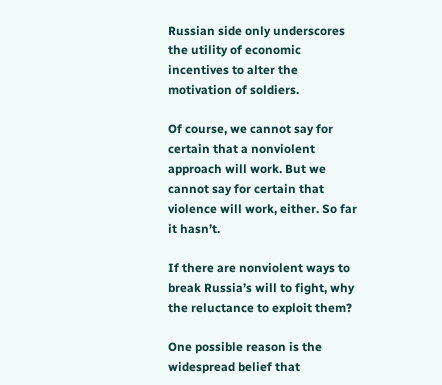Russian side only underscores the utility of economic incentives to alter the motivation of soldiers.

Of course, we cannot say for certain that a nonviolent approach will work. But we cannot say for certain that violence will work, either. So far it hasn’t.

If there are nonviolent ways to break Russia’s will to fight, why the reluctance to exploit them?

One possible reason is the widespread belief that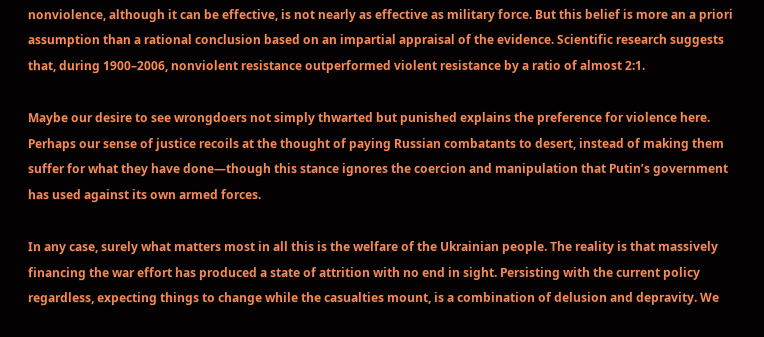nonviolence, although it can be effective, is not nearly as effective as military force. But this belief is more an a priori assumption than a rational conclusion based on an impartial appraisal of the evidence. Scientific research suggests that, during 1900–2006, nonviolent resistance outperformed violent resistance by a ratio of almost 2:1.

Maybe our desire to see wrongdoers not simply thwarted but punished explains the preference for violence here. Perhaps our sense of justice recoils at the thought of paying Russian combatants to desert, instead of making them suffer for what they have done—though this stance ignores the coercion and manipulation that Putin’s government has used against its own armed forces.

In any case, surely what matters most in all this is the welfare of the Ukrainian people. The reality is that massively financing the war effort has produced a state of attrition with no end in sight. Persisting with the current policy regardless, expecting things to change while the casualties mount, is a combination of delusion and depravity. We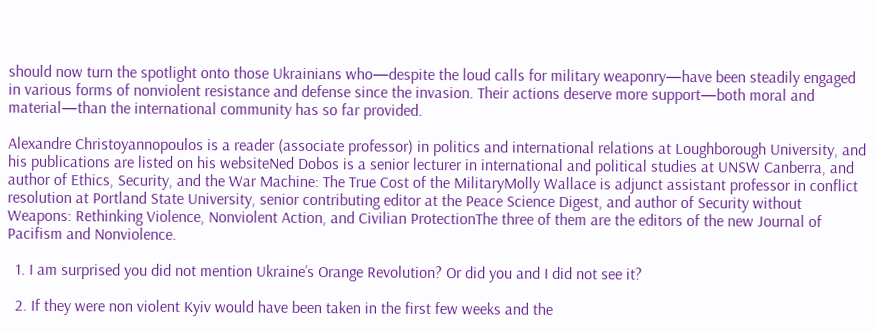should now turn the spotlight onto those Ukrainians who—despite the loud calls for military weaponry—have been steadily engaged in various forms of nonviolent resistance and defense since the invasion. Their actions deserve more support—both moral and material—than the international community has so far provided.

Alexandre Christoyannopoulos is a reader (associate professor) in politics and international relations at Loughborough University, and his publications are listed on his websiteNed Dobos is a senior lecturer in international and political studies at UNSW Canberra, and author of Ethics, Security, and the War Machine: The True Cost of the MilitaryMolly Wallace is adjunct assistant professor in conflict resolution at Portland State University, senior contributing editor at the Peace Science Digest, and author of Security without Weapons: Rethinking Violence, Nonviolent Action, and Civilian ProtectionThe three of them are the editors of the new Journal of Pacifism and Nonviolence.

  1. I am surprised you did not mention Ukraine’s Orange Revolution? Or did you and I did not see it?

  2. If they were non violent Kyiv would have been taken in the first few weeks and the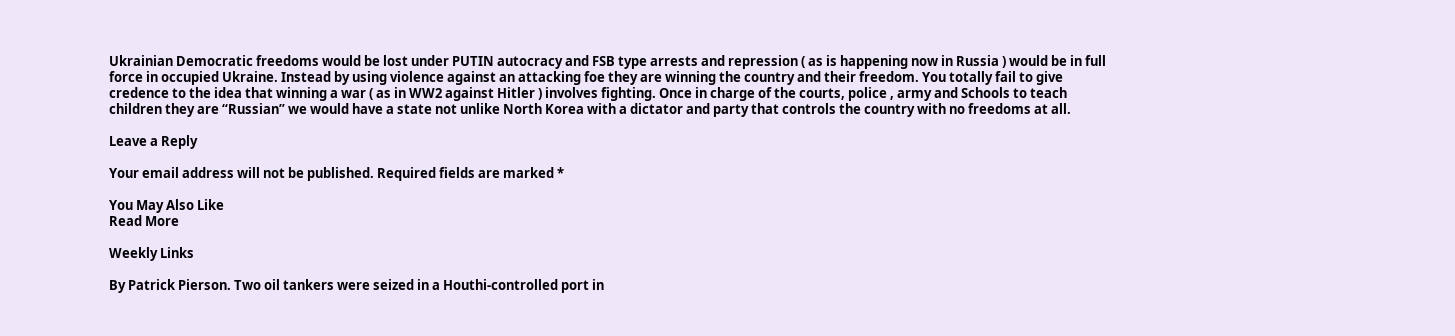Ukrainian Democratic freedoms would be lost under PUTIN autocracy and FSB type arrests and repression ( as is happening now in Russia ) would be in full force in occupied Ukraine. Instead by using violence against an attacking foe they are winning the country and their freedom. You totally fail to give credence to the idea that winning a war ( as in WW2 against Hitler ) involves fighting. Once in charge of the courts, police , army and Schools to teach children they are “Russian” we would have a state not unlike North Korea with a dictator and party that controls the country with no freedoms at all.

Leave a Reply

Your email address will not be published. Required fields are marked *

You May Also Like
Read More

Weekly Links

By Patrick Pierson. Two oil tankers were seized in a Houthi-controlled port in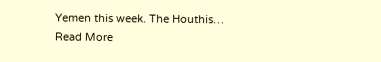Yemen this week. The Houthis…
Read More